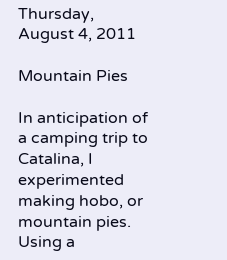Thursday, August 4, 2011

Mountain Pies

In anticipation of a camping trip to Catalina, I experimented making hobo, or mountain pies. Using a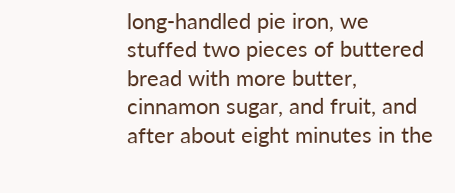long-handled pie iron, we stuffed two pieces of buttered bread with more butter, cinnamon sugar, and fruit, and after about eight minutes in the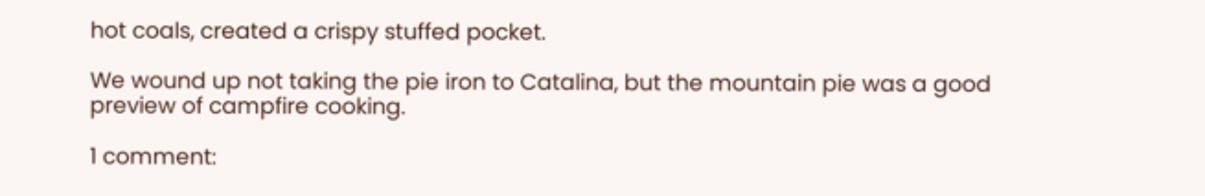hot coals, created a crispy stuffed pocket.

We wound up not taking the pie iron to Catalina, but the mountain pie was a good preview of campfire cooking.

1 comment: